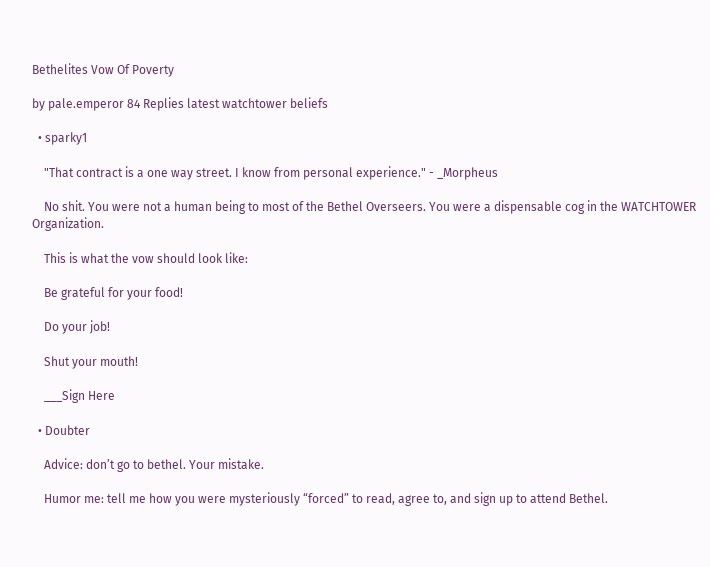Bethelites Vow Of Poverty

by pale.emperor 84 Replies latest watchtower beliefs

  • sparky1

    "That contract is a one way street. I know from personal experience." - _Morpheus

    No shit. You were not a human being to most of the Bethel Overseers. You were a dispensable cog in the WATCHTOWER Organization.

    This is what the vow should look like:

    Be grateful for your food!

    Do your job!

    Shut your mouth!

    ___Sign Here

  • Doubter

    Advice: don’t go to bethel. Your mistake.

    Humor me: tell me how you were mysteriously “forced” to read, agree to, and sign up to attend Bethel.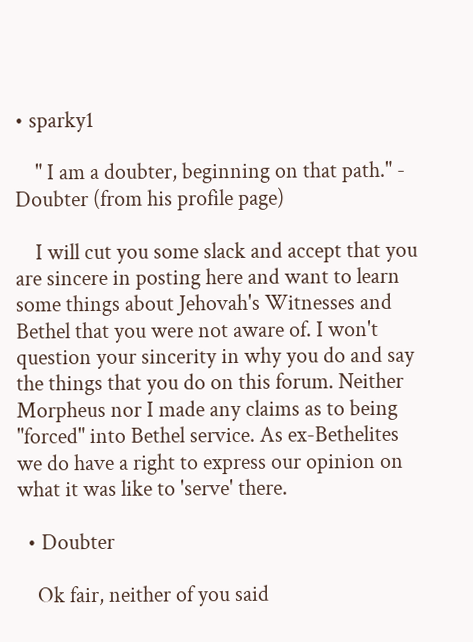• sparky1

    " I am a doubter, beginning on that path." - Doubter (from his profile page)

    I will cut you some slack and accept that you are sincere in posting here and want to learn some things about Jehovah's Witnesses and Bethel that you were not aware of. I won't question your sincerity in why you do and say the things that you do on this forum. Neither Morpheus nor I made any claims as to being "forced" into Bethel service. As ex-Bethelites we do have a right to express our opinion on what it was like to 'serve' there.

  • Doubter

    Ok fair, neither of you said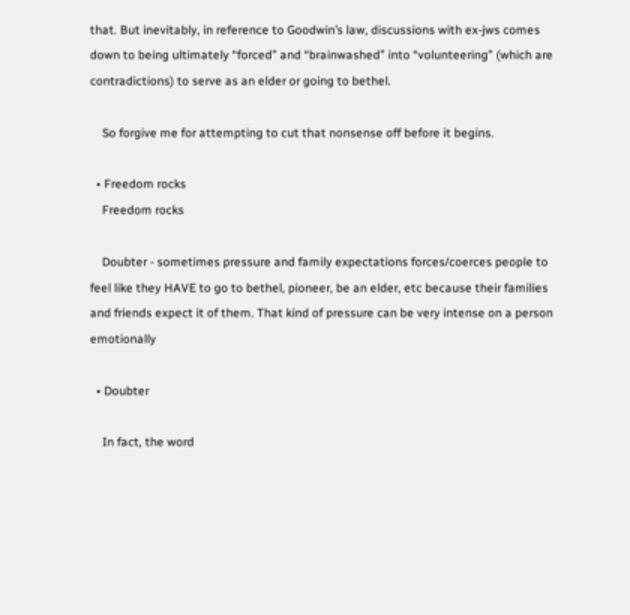that. But inevitably, in reference to Goodwin’s law, discussions with ex-jws comes down to being ultimately “forced” and “brainwashed” into “volunteering” (which are contradictions) to serve as an elder or going to bethel.

    So forgive me for attempting to cut that nonsense off before it begins.

  • Freedom rocks
    Freedom rocks

    Doubter - sometimes pressure and family expectations forces/coerces people to feel like they HAVE to go to bethel, pioneer, be an elder, etc because their families and friends expect it of them. That kind of pressure can be very intense on a person emotionally

  • Doubter

    In fact, the word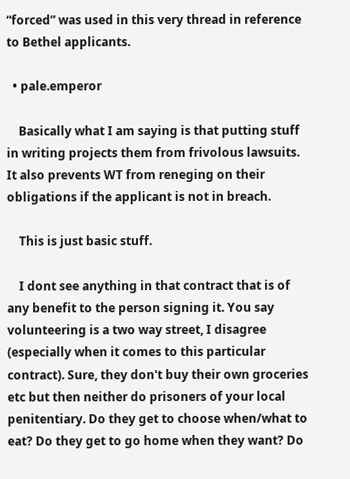“forced” was used in this very thread in reference to Bethel applicants.

  • pale.emperor

    Basically what I am saying is that putting stuff in writing projects them from frivolous lawsuits. It also prevents WT from reneging on their obligations if the applicant is not in breach.

    This is just basic stuff.

    I dont see anything in that contract that is of any benefit to the person signing it. You say volunteering is a two way street, I disagree (especially when it comes to this particular contract). Sure, they don't buy their own groceries etc but then neither do prisoners of your local penitentiary. Do they get to choose when/what to eat? Do they get to go home when they want? Do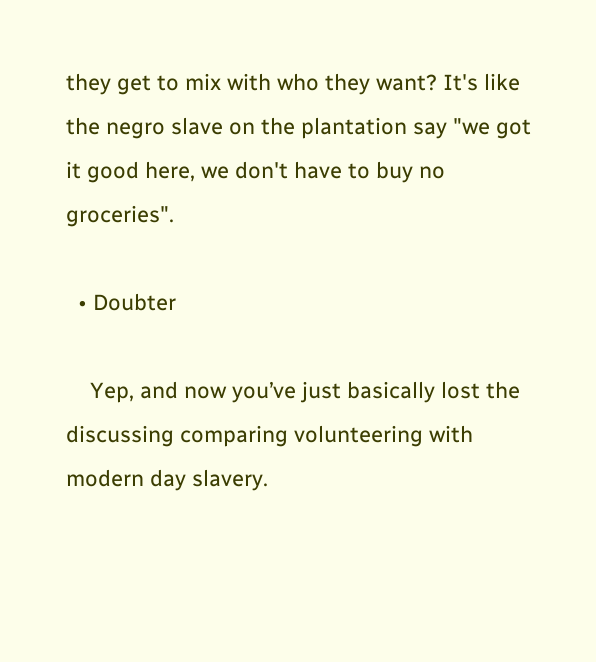they get to mix with who they want? It's like the negro slave on the plantation say "we got it good here, we don't have to buy no groceries".

  • Doubter

    Yep, and now you’ve just basically lost the discussing comparing volunteering with modern day slavery.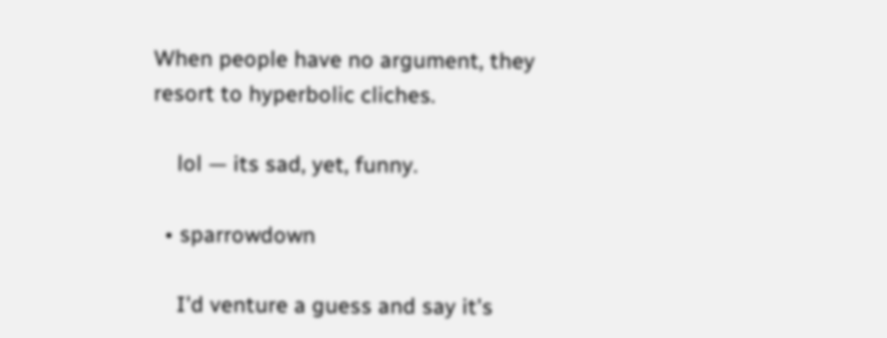When people have no argument, they resort to hyperbolic cliches.

    lol — its sad, yet, funny.

  • sparrowdown

    I'd venture a guess and say it's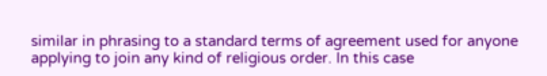similar in phrasing to a standard terms of agreement used for anyone applying to join any kind of religious order. In this case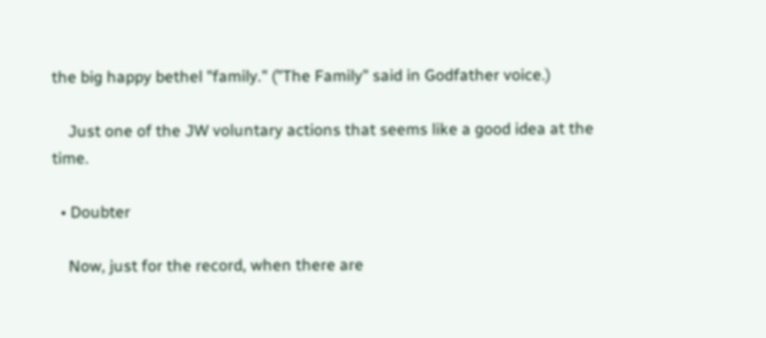the big happy bethel "family." ("The Family" said in Godfather voice.)

    Just one of the JW voluntary actions that seems like a good idea at the time.

  • Doubter

    Now, just for the record, when there are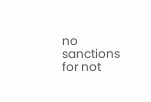no sanctions for not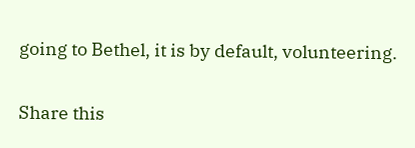going to Bethel, it is by default, volunteering.

Share this